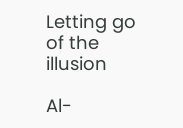Letting go of the illusion

Al-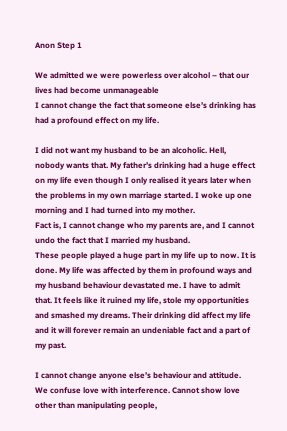Anon Step 1

We admitted we were powerless over alcohol – that our lives had become unmanageable
I cannot change the fact that someone else’s drinking has had a profound effect on my life.

I did not want my husband to be an alcoholic. Hell, nobody wants that. My father’s drinking had a huge effect on my life even though I only realised it years later when the problems in my own marriage started. I woke up one morning and I had turned into my mother.
Fact is, I cannot change who my parents are, and I cannot undo the fact that I married my husband.
These people played a huge part in my life up to now. It is done. My life was affected by them in profound ways and my husband behaviour devastated me. I have to admit that. It feels like it ruined my life, stole my opportunities and smashed my dreams. Their drinking did affect my life and it will forever remain an undeniable fact and a part of my past.

I cannot change anyone else’s behaviour and attitude.
We confuse love with interference. Cannot show love other than manipulating people,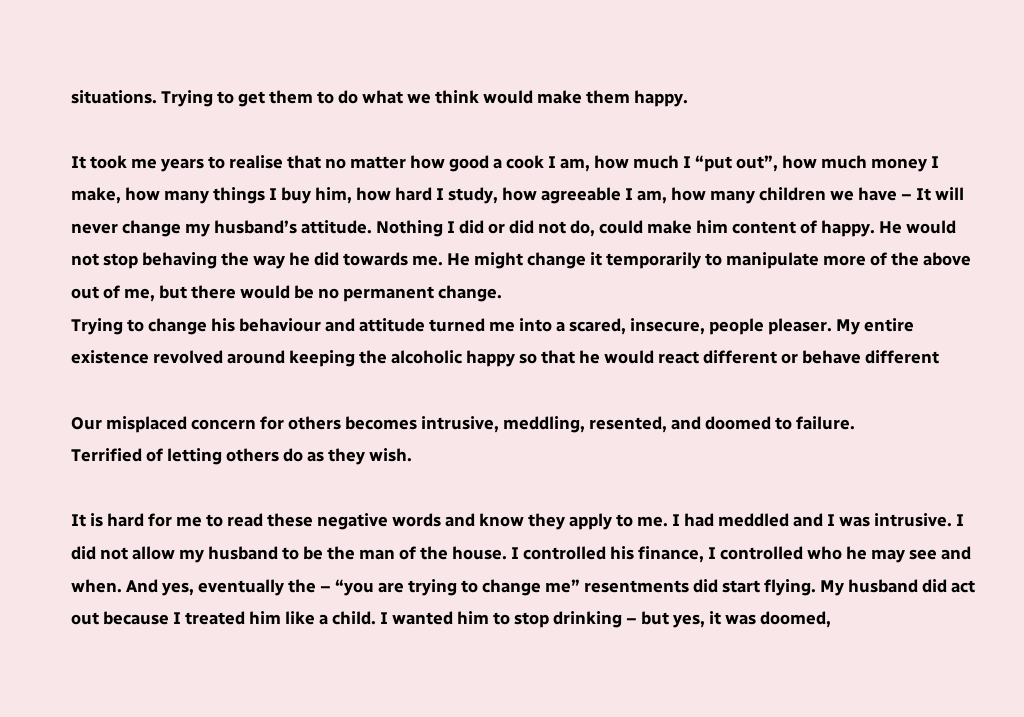situations. Trying to get them to do what we think would make them happy.

It took me years to realise that no matter how good a cook I am, how much I “put out”, how much money I make, how many things I buy him, how hard I study, how agreeable I am, how many children we have – It will never change my husband’s attitude. Nothing I did or did not do, could make him content of happy. He would not stop behaving the way he did towards me. He might change it temporarily to manipulate more of the above out of me, but there would be no permanent change.
Trying to change his behaviour and attitude turned me into a scared, insecure, people pleaser. My entire existence revolved around keeping the alcoholic happy so that he would react different or behave different

Our misplaced concern for others becomes intrusive, meddling, resented, and doomed to failure.
Terrified of letting others do as they wish.

It is hard for me to read these negative words and know they apply to me. I had meddled and I was intrusive. I did not allow my husband to be the man of the house. I controlled his finance, I controlled who he may see and when. And yes, eventually the – “you are trying to change me” resentments did start flying. My husband did act out because I treated him like a child. I wanted him to stop drinking – but yes, it was doomed,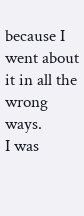because I went about it in all the wrong ways.
I was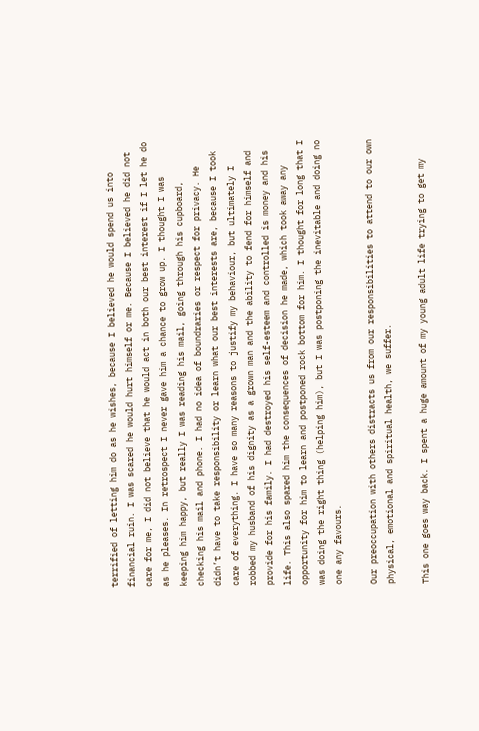terrified of letting him do as he wishes, because I believed he would spend us into financial ruin. I was scared he would hurt himself or me. Because I believed he did not care for me, I did not believe that he would act in both our best interest if I let he do as he pleases. In retrospect I never gave him a chance to grow up. I thought I was keeping him happy, but really I was reading his mail, going through his cupboard, checking his mail and phone. I had no idea of boundraries or respect for privacy. He didn’t have to take responsibility or learn what our best interests are, because I took care of everything. I have so many reasons to justify my behaviour, but ultimately I robbed my husband of his dignity as a grown man and the ability to fend for himself and provide for his family. I had destroyed his self-esteem and controlled is money and his life. This also spared him the consequences of decision he made, which took away any opportunity for him to learn and postponed rock bottom for him. I thought for long that I was doing the right thing (helping him), but I was postponing the inevitable and doing no one any favours.

Our preoccupation with others distracts us from our responsibilities to attend to our own physical, emotional and spiritual health, we suffer.

This one goes way back. I spent a huge amount of my young adult life trying to get my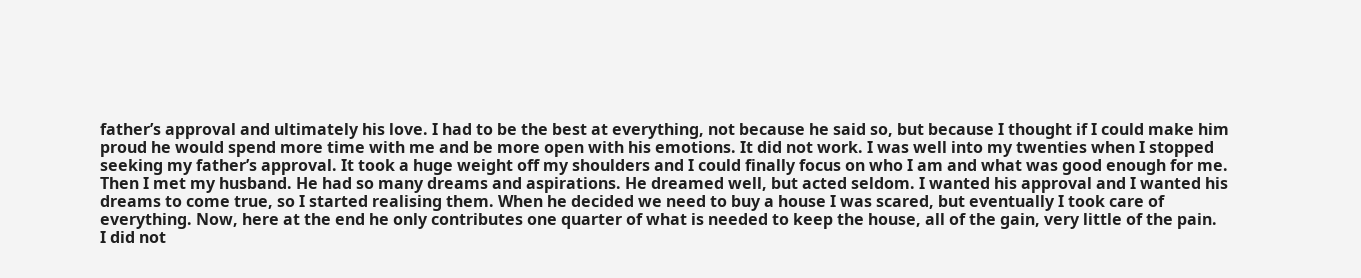father’s approval and ultimately his love. I had to be the best at everything, not because he said so, but because I thought if I could make him proud he would spend more time with me and be more open with his emotions. It did not work. I was well into my twenties when I stopped seeking my father’s approval. It took a huge weight off my shoulders and I could finally focus on who I am and what was good enough for me.
Then I met my husband. He had so many dreams and aspirations. He dreamed well, but acted seldom. I wanted his approval and I wanted his dreams to come true, so I started realising them. When he decided we need to buy a house I was scared, but eventually I took care of everything. Now, here at the end he only contributes one quarter of what is needed to keep the house, all of the gain, very little of the pain.
I did not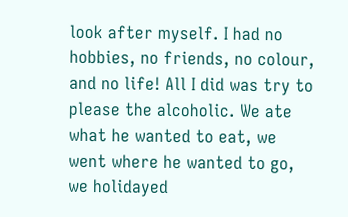look after myself. I had no hobbies, no friends, no colour, and no life! All I did was try to please the alcoholic. We ate what he wanted to eat, we went where he wanted to go, we holidayed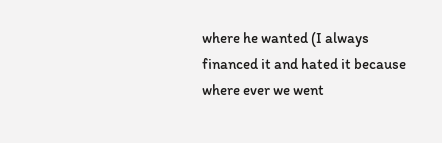where he wanted (I always financed it and hated it because where ever we went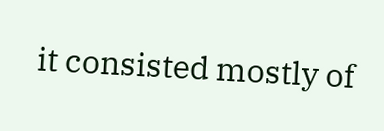it consisted mostly of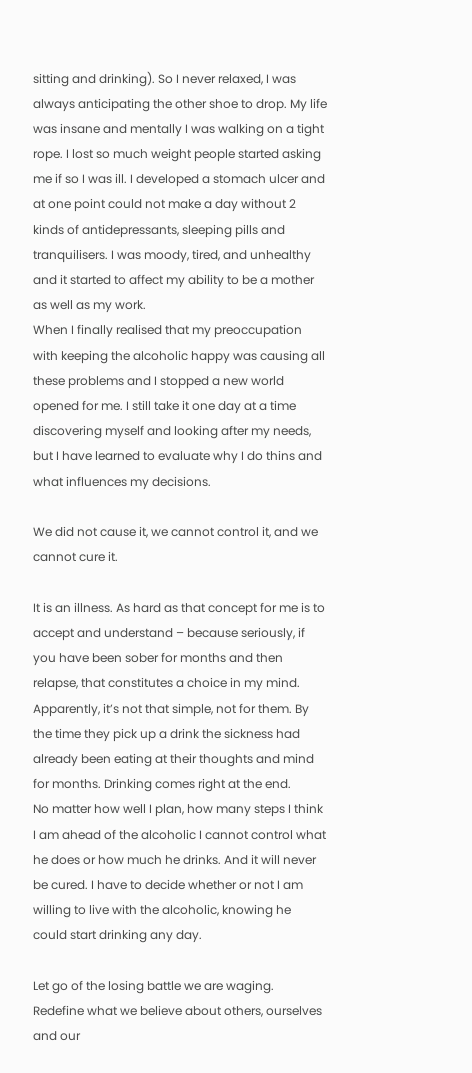sitting and drinking). So I never relaxed, I was always anticipating the other shoe to drop. My life was insane and mentally I was walking on a tight rope. I lost so much weight people started asking me if so I was ill. I developed a stomach ulcer and at one point could not make a day without 2 kinds of antidepressants, sleeping pills and tranquilisers. I was moody, tired, and unhealthy and it started to affect my ability to be a mother as well as my work.
When I finally realised that my preoccupation with keeping the alcoholic happy was causing all these problems and I stopped a new world opened for me. I still take it one day at a time discovering myself and looking after my needs, but I have learned to evaluate why I do thins and what influences my decisions.

We did not cause it, we cannot control it, and we cannot cure it.

It is an illness. As hard as that concept for me is to accept and understand – because seriously, if you have been sober for months and then relapse, that constitutes a choice in my mind. Apparently, it’s not that simple, not for them. By the time they pick up a drink the sickness had already been eating at their thoughts and mind for months. Drinking comes right at the end.
No matter how well I plan, how many steps I think I am ahead of the alcoholic I cannot control what he does or how much he drinks. And it will never be cured. I have to decide whether or not I am willing to live with the alcoholic, knowing he could start drinking any day.

Let go of the losing battle we are waging. Redefine what we believe about others, ourselves and our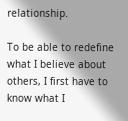relationship.

To be able to redefine what I believe about others, I first have to know what I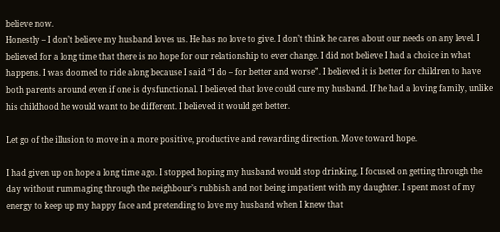believe now.
Honestly – I don’t believe my husband loves us. He has no love to give. I don’t think he cares about our needs on any level. I believed for a long time that there is no hope for our relationship to ever change. I did not believe I had a choice in what happens. I was doomed to ride along because I said “I do – for better and worse”. I believed it is better for children to have both parents around even if one is dysfunctional. I believed that love could cure my husband. If he had a loving family, unlike his childhood he would want to be different. I believed it would get better.

Let go of the illusion to move in a more positive, productive and rewarding direction. Move toward hope.

I had given up on hope a long time ago. I stopped hoping my husband would stop drinking. I focused on getting through the day without rummaging through the neighbour’s rubbish and not being impatient with my daughter. I spent most of my energy to keep up my happy face and pretending to love my husband when I knew that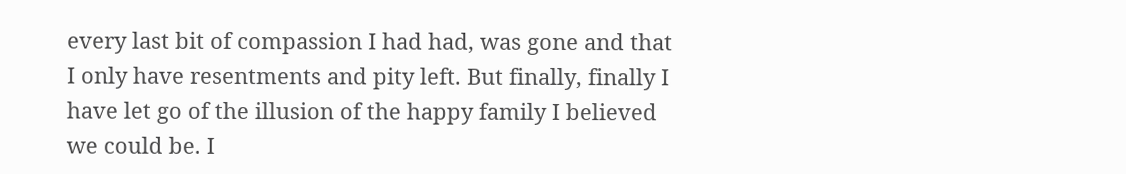every last bit of compassion I had had, was gone and that I only have resentments and pity left. But finally, finally I have let go of the illusion of the happy family I believed we could be. I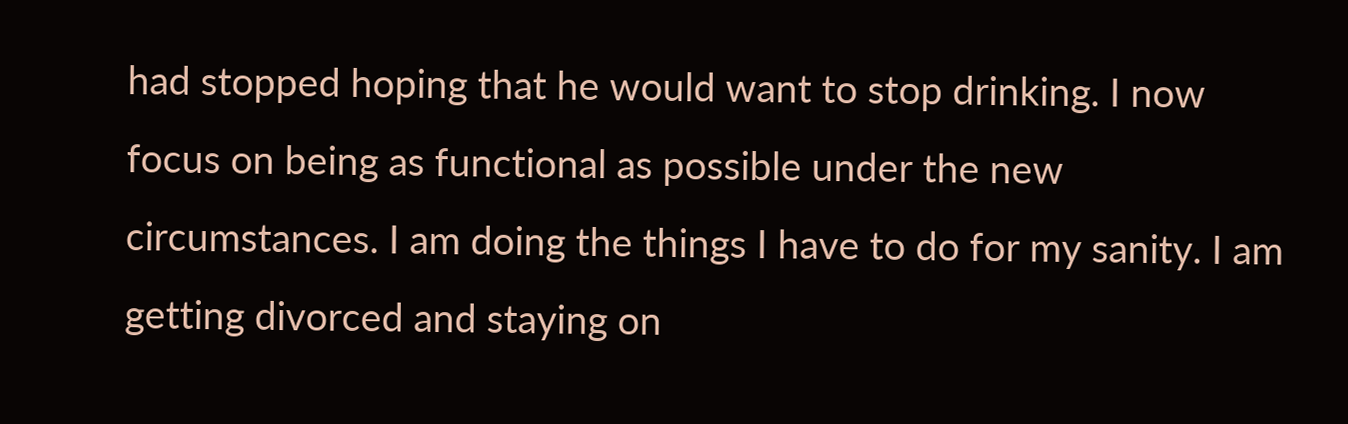had stopped hoping that he would want to stop drinking. I now focus on being as functional as possible under the new circumstances. I am doing the things I have to do for my sanity. I am getting divorced and staying on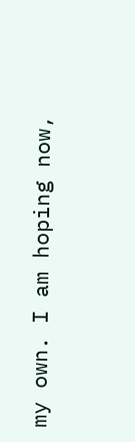my own. I am hoping now,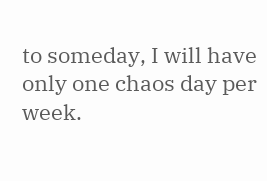to someday, I will have only one chaos day per week.